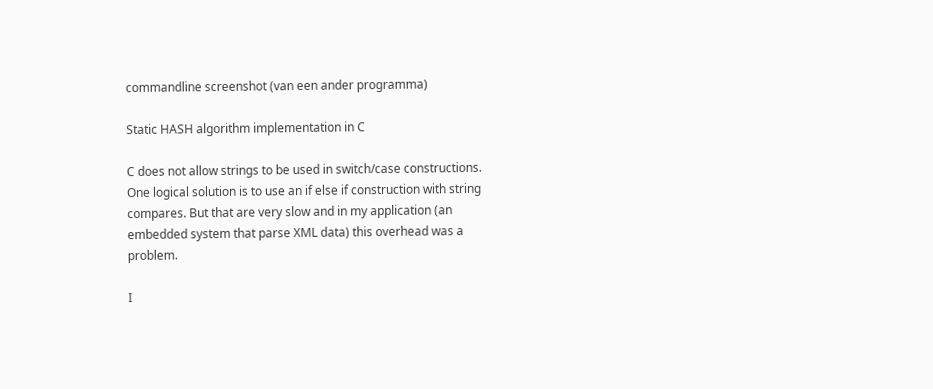commandline screenshot (van een ander programma)

Static HASH algorithm implementation in C

C does not allow strings to be used in switch/case constructions. One logical solution is to use an if else if construction with string compares. But that are very slow and in my application (an embedded system that parse XML data) this overhead was a problem.

I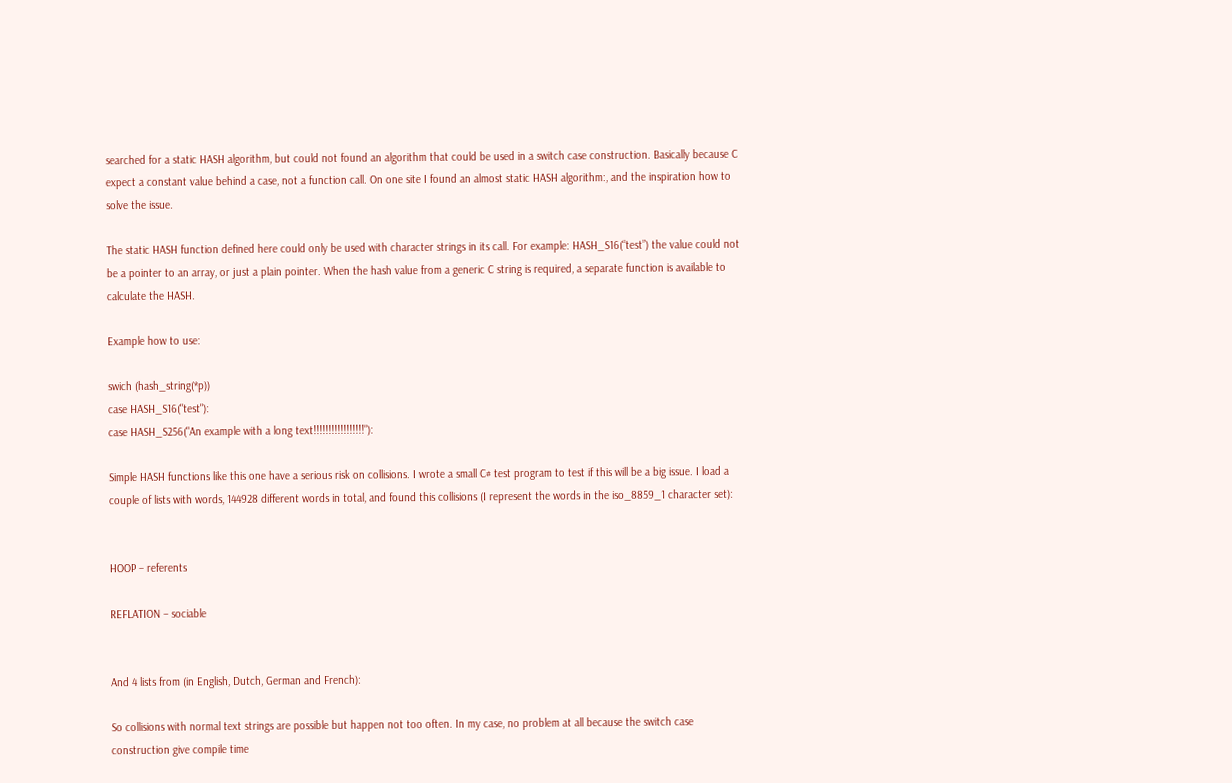searched for a static HASH algorithm, but could not found an algorithm that could be used in a switch case construction. Basically because C expect a constant value behind a case, not a function call. On one site I found an almost static HASH algorithm:, and the inspiration how to solve the issue.

The static HASH function defined here could only be used with character strings in its call. For example: HASH_S16(“test”) the value could not be a pointer to an array, or just a plain pointer. When the hash value from a generic C string is required, a separate function is available to calculate the HASH.

Example how to use:

swich (hash_string(*p))
case HASH_S16("test"):
case HASH_S256("An example with a long text!!!!!!!!!!!!!!!!!"):

Simple HASH functions like this one have a serious risk on collisions. I wrote a small C# test program to test if this will be a big issue. I load a couple of lists with words, 144928 different words in total, and found this collisions (I represent the words in the iso_8859_1 character set):


HOOP – referents

REFLATION – sociable


And 4 lists from (in English, Dutch, German and French):

So collisions with normal text strings are possible but happen not too often. In my case, no problem at all because the switch case construction give compile time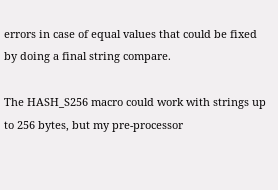errors in case of equal values that could be fixed by doing a final string compare.

The HASH_S256 macro could work with strings up to 256 bytes, but my pre-processor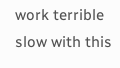work terrible slow with this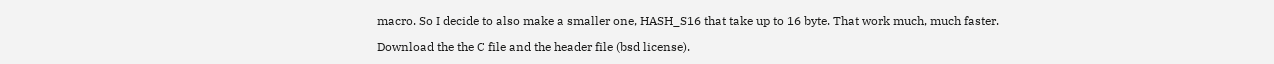macro. So I decide to also make a smaller one, HASH_S16 that take up to 16 byte. That work much, much faster.

Download the the C file and the header file (bsd license).